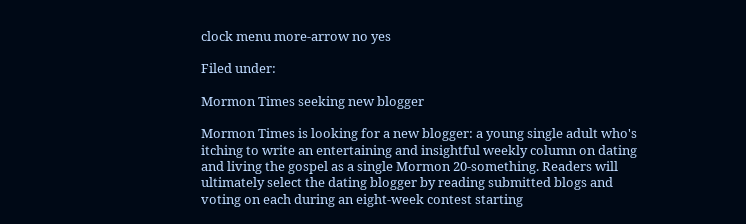clock menu more-arrow no yes

Filed under:

Mormon Times seeking new blogger

Mormon Times is looking for a new blogger: a young single adult who's itching to write an entertaining and insightful weekly column on dating and living the gospel as a single Mormon 20-something. Readers will ultimately select the dating blogger by reading submitted blogs and voting on each during an eight-week contest starting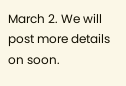March 2. We will post more details on soon.